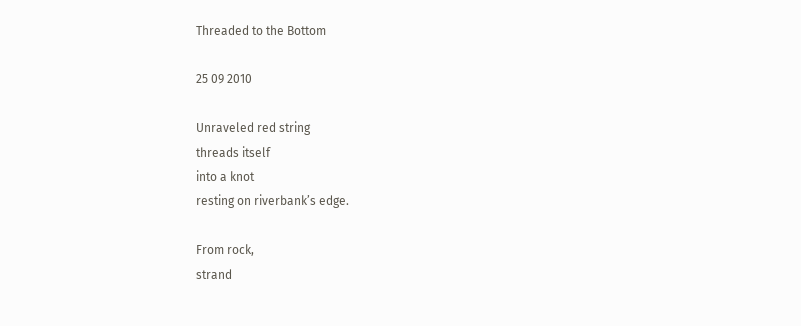Threaded to the Bottom

25 09 2010

Unraveled red string
threads itself
into a knot
resting on riverbank’s edge.

From rock,
strand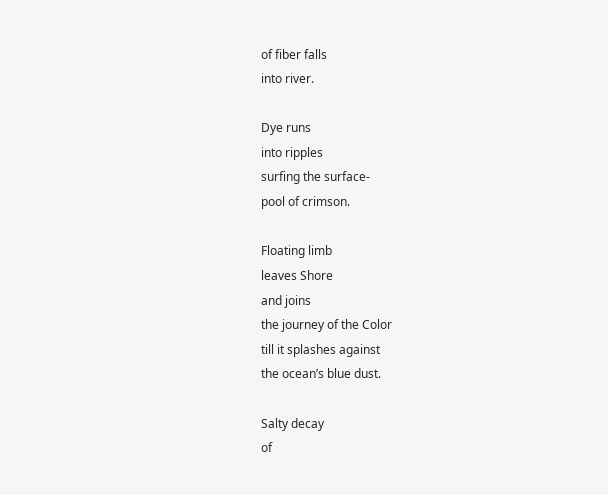of fiber falls
into river.

Dye runs
into ripples
surfing the surface-
pool of crimson.

Floating limb
leaves Shore
and joins
the journey of the Color
till it splashes against
the ocean’s blue dust.

Salty decay
of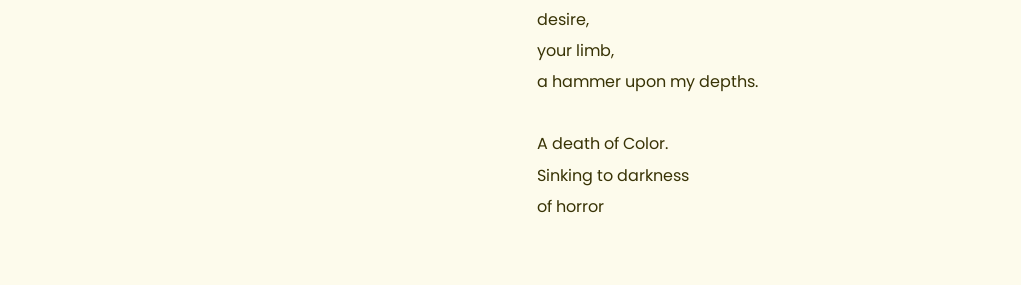desire,
your limb,
a hammer upon my depths.

A death of Color.
Sinking to darkness
of horror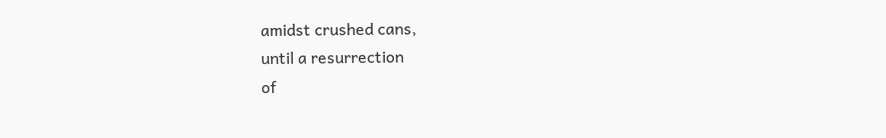amidst crushed cans,
until a resurrection
of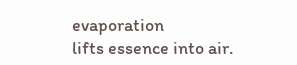evaporation
lifts essence into air.